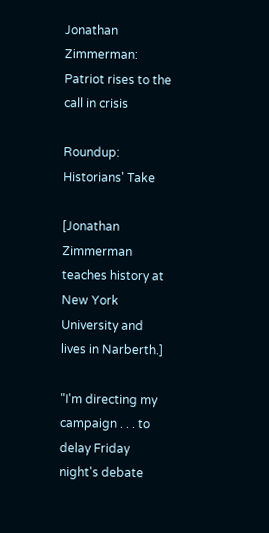Jonathan Zimmerman: Patriot rises to the call in crisis

Roundup: Historians' Take

[Jonathan Zimmerman teaches history at New York University and lives in Narberth.]

"I'm directing my campaign . . . to delay Friday night's debate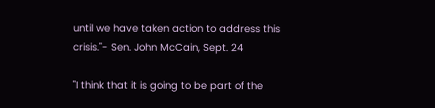until we have taken action to address this crisis."- Sen. John McCain, Sept. 24

"I think that it is going to be part of the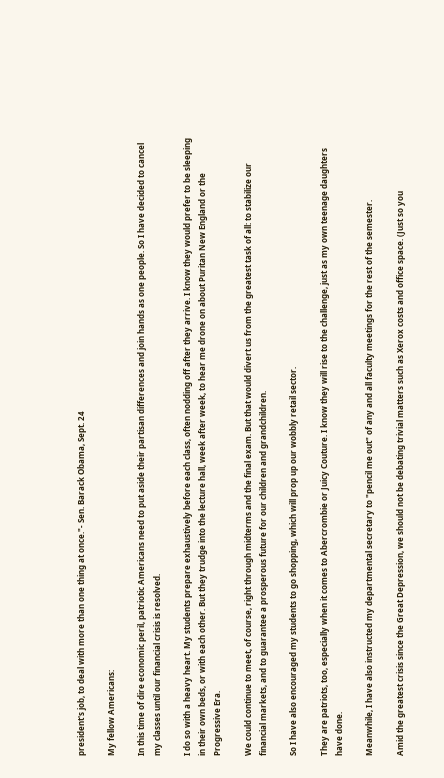president's job, to deal with more than one thing at once."- Sen. Barack Obama, Sept. 24

My fellow Americans:

In this time of dire economic peril, patriotic Americans need to put aside their partisan differences and join hands as one people. So I have decided to cancel my classes until our financial crisis is resolved.

I do so with a heavy heart. My students prepare exhaustively before each class, often nodding off after they arrive. I know they would prefer to be sleeping in their own beds, or with each other. But they trudge into the lecture hall, week after week, to hear me drone on about Puritan New England or the Progressive Era.

We could continue to meet, of course, right through midterms and the final exam. But that would divert us from the greatest task of all: to stabilize our financial markets, and to guarantee a prosperous future for our children and grandchildren.

So I have also encouraged my students to go shopping, which will prop up our wobbly retail sector.

They are patriots, too, especially when it comes to Abercrombie or Juicy Couture. I know they will rise to the challenge, just as my own teenage daughters have done.

Meanwhile, I have also instructed my departmental secretary to "pencil me out" of any and all faculty meetings for the rest of the semester.

Amid the greatest crisis since the Great Depression, we should not be debating trivial matters such as Xerox costs and office space. (Just so you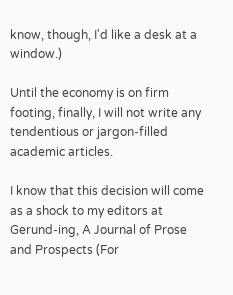know, though, I'd like a desk at a window.)

Until the economy is on firm footing, finally, I will not write any tendentious or jargon-filled academic articles.

I know that this decision will come as a shock to my editors at Gerund-ing, A Journal of Prose and Prospects (For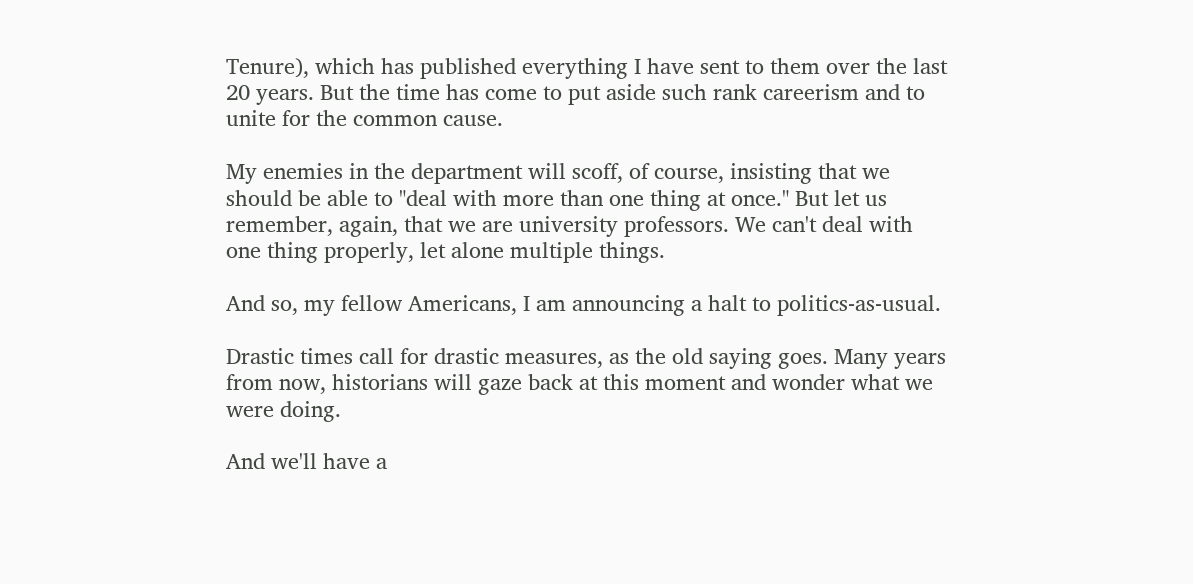Tenure), which has published everything I have sent to them over the last 20 years. But the time has come to put aside such rank careerism and to unite for the common cause.

My enemies in the department will scoff, of course, insisting that we should be able to "deal with more than one thing at once." But let us remember, again, that we are university professors. We can't deal with one thing properly, let alone multiple things.

And so, my fellow Americans, I am announcing a halt to politics-as-usual.

Drastic times call for drastic measures, as the old saying goes. Many years from now, historians will gaze back at this moment and wonder what we were doing.

And we'll have a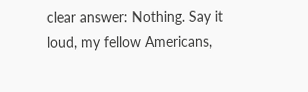clear answer: Nothing. Say it loud, my fellow Americans,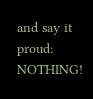and say it proud: NOTHING!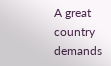A great country demands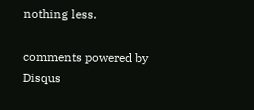nothing less.

comments powered by Disqus